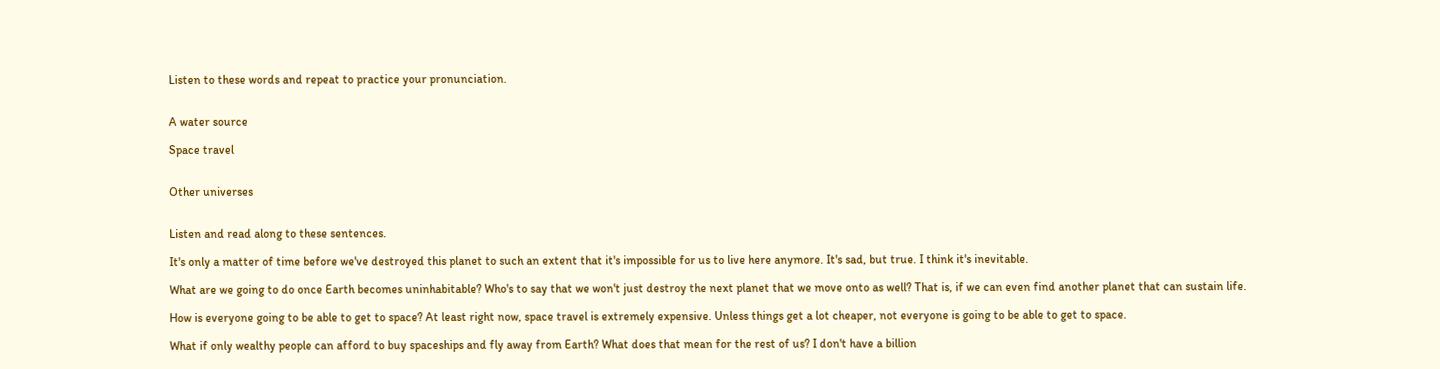Listen to these words and repeat to practice your pronunciation.


A water source

Space travel


Other universes


Listen and read along to these sentences.

It's only a matter of time before we've destroyed this planet to such an extent that it's impossible for us to live here anymore. It's sad, but true. I think it's inevitable.

What are we going to do once Earth becomes uninhabitable? Who's to say that we won't just destroy the next planet that we move onto as well? That is, if we can even find another planet that can sustain life.

How is everyone going to be able to get to space? At least right now, space travel is extremely expensive. Unless things get a lot cheaper, not everyone is going to be able to get to space.

What if only wealthy people can afford to buy spaceships and fly away from Earth? What does that mean for the rest of us? I don't have a billion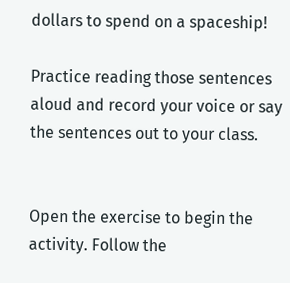dollars to spend on a spaceship!

Practice reading those sentences aloud and record your voice or say the sentences out to your class.


Open the exercise to begin the activity. Follow the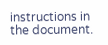instructions in the document.